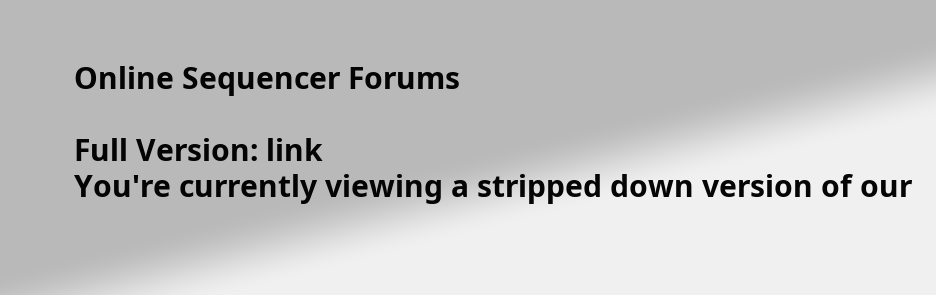Online Sequencer Forums

Full Version: link
You're currently viewing a stripped down version of our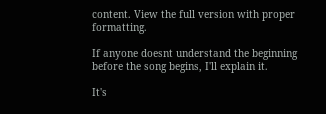content. View the full version with proper formatting.

If anyone doesnt understand the beginning before the song begins, I'll explain it.

It's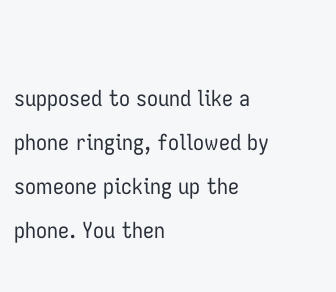supposed to sound like a phone ringing, followed by someone picking up the phone. You then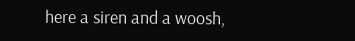here a siren and a woosh,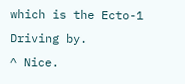which is the Ecto-1 Driving by.
^ Nice.